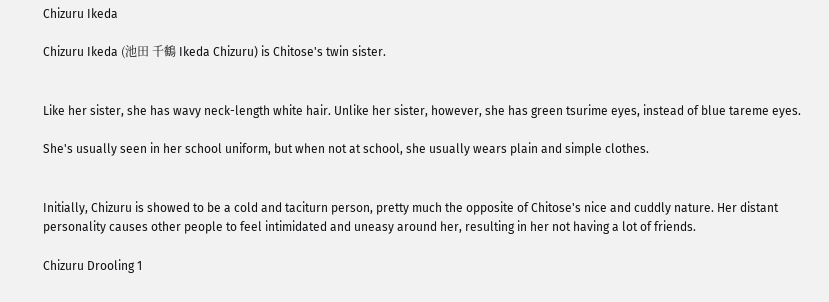Chizuru Ikeda

Chizuru Ikeda (池田 千鶴 Ikeda Chizuru) is Chitose's twin sister.


Like her sister, she has wavy neck-length white hair. Unlike her sister, however, she has green tsurime eyes, instead of blue tareme eyes.

She's usually seen in her school uniform, but when not at school, she usually wears plain and simple clothes.


Initially, Chizuru is showed to be a cold and taciturn person, pretty much the opposite of Chitose's nice and cuddly nature. Her distant personality causes other people to feel intimidated and uneasy around her, resulting in her not having a lot of friends.

Chizuru Drooling 1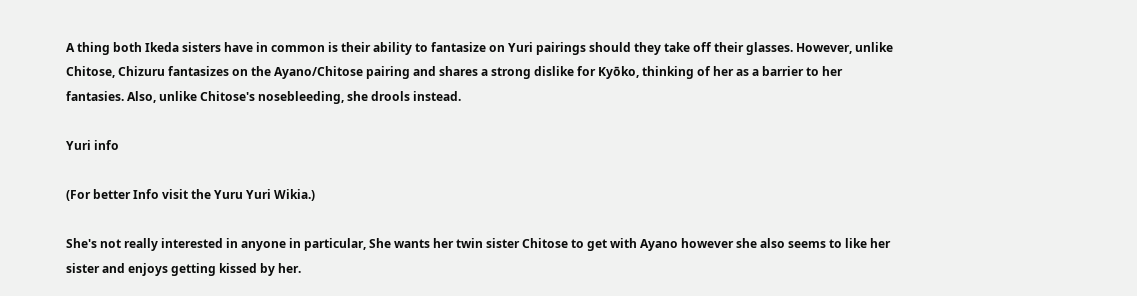A thing both Ikeda sisters have in common is their ability to fantasize on Yuri pairings should they take off their glasses. However, unlike Chitose, Chizuru fantasizes on the Ayano/Chitose pairing and shares a strong dislike for Kyōko, thinking of her as a barrier to her fantasies. Also, unlike Chitose's nosebleeding, she drools instead.

Yuri info

(For better Info visit the Yuru Yuri Wikia.)

She's not really interested in anyone in particular, She wants her twin sister Chitose to get with Ayano however she also seems to like her sister and enjoys getting kissed by her.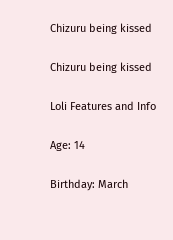Chizuru being kissed

Chizuru being kissed

Loli Features and Info

Age: 14

Birthday: March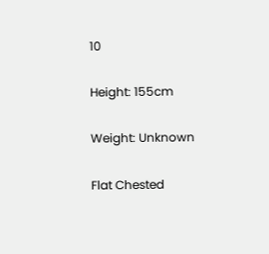10

Height: 155cm

Weight: Unknown

Flat Chested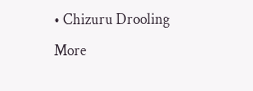• Chizuru Drooling More